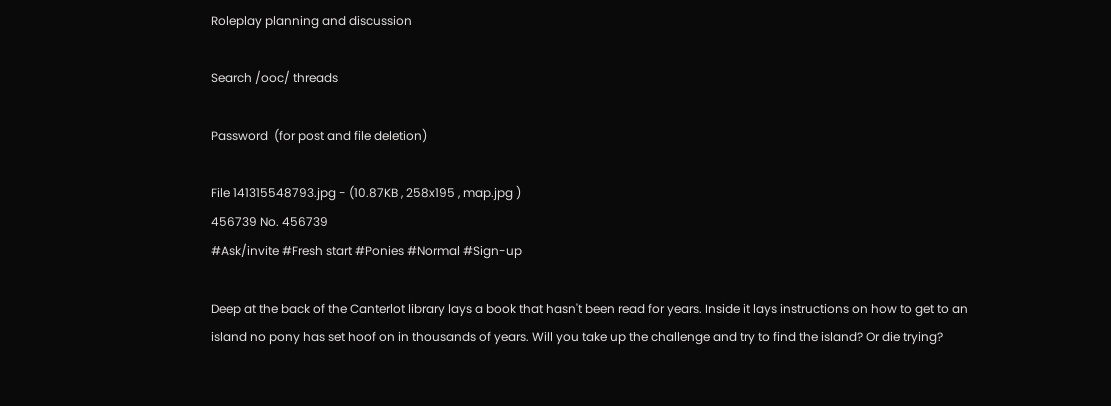Roleplay planning and discussion

Search /ooc/ threads

Password  (for post and file deletion)

File 141315548793.jpg - (10.87KB , 258x195 , map.jpg )
456739 No. 456739
#Ask/invite #Fresh start #Ponies #Normal #Sign-up

Deep at the back of the Canterlot library lays a book that hasn't been read for years. Inside it lays instructions on how to get to an island no pony has set hoof on in thousands of years. Will you take up the challenge and try to find the island? Or die trying?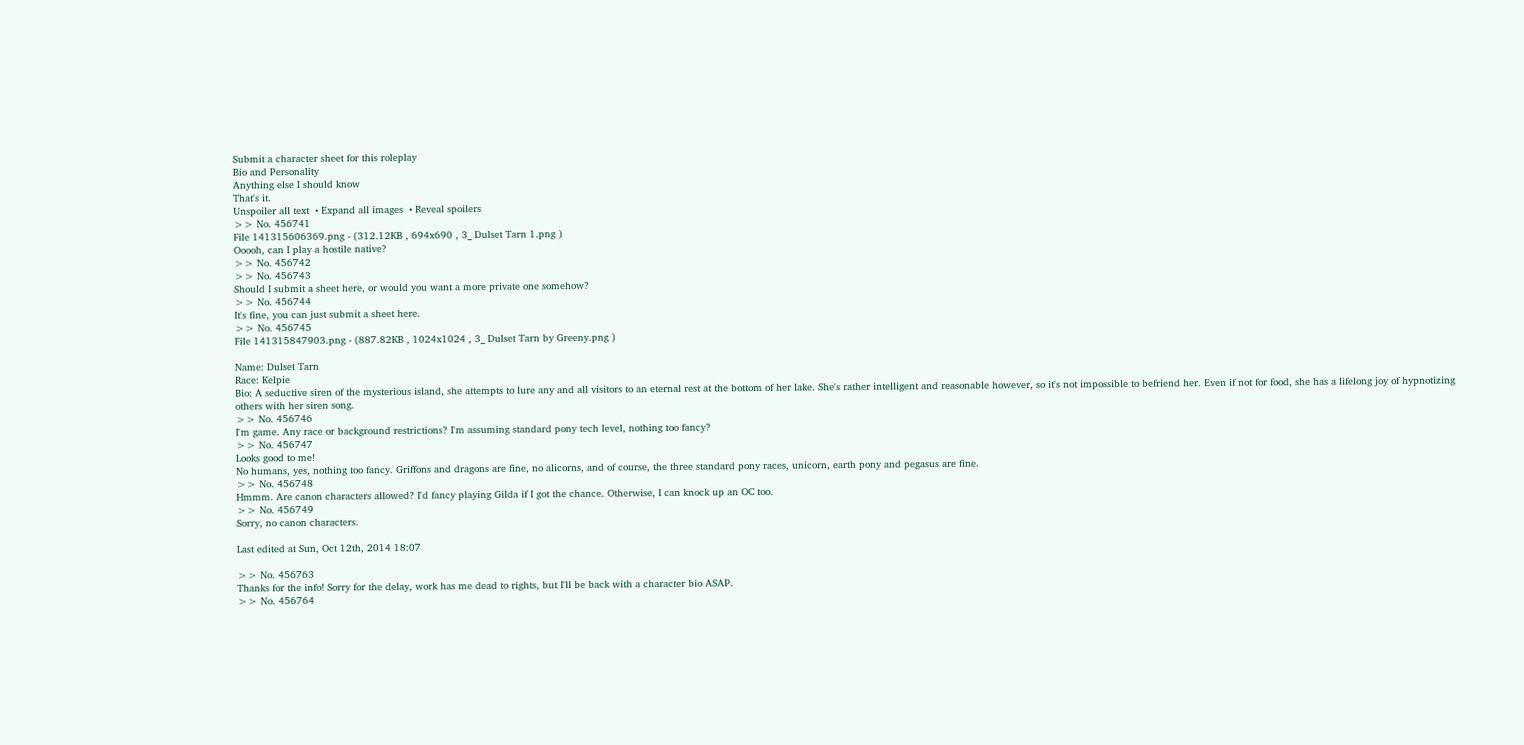Submit a character sheet for this roleplay
Bio and Personality
Anything else I should know
That's it.
Unspoiler all text  • Expand all images  • Reveal spoilers
>> No. 456741
File 141315606369.png - (312.12KB , 694x690 , 3_ Dulset Tarn 1.png )
Ooooh, can I play a hostile native?
>> No. 456742
>> No. 456743
Should I submit a sheet here, or would you want a more private one somehow?
>> No. 456744
It's fine, you can just submit a sheet here.
>> No. 456745
File 141315847903.png - (887.82KB , 1024x1024 , 3_ Dulset Tarn by Greeny.png )

Name: Dulset Tarn
Race: Kelpie
Bio: A seductive siren of the mysterious island, she attempts to lure any and all visitors to an eternal rest at the bottom of her lake. She's rather intelligent and reasonable however, so it's not impossible to befriend her. Even if not for food, she has a lifelong joy of hypnotizing others with her siren song.
>> No. 456746
I'm game. Any race or background restrictions? I'm assuming standard pony tech level, nothing too fancy?
>> No. 456747
Looks good to me!
No humans, yes, nothing too fancy. Griffons and dragons are fine, no alicorns, and of course, the three standard pony races, unicorn, earth pony and pegasus are fine.
>> No. 456748
Hmmm. Are canon characters allowed? I'd fancy playing Gilda if I got the chance. Otherwise, I can knock up an OC too.
>> No. 456749
Sorry, no canon characters.

Last edited at Sun, Oct 12th, 2014 18:07

>> No. 456763
Thanks for the info! Sorry for the delay, work has me dead to rights, but I'll be back with a character bio ASAP.
>> No. 456764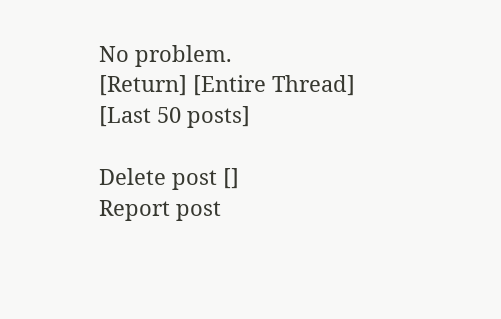No problem.
[Return] [Entire Thread] [Last 50 posts]

Delete post []
Report post